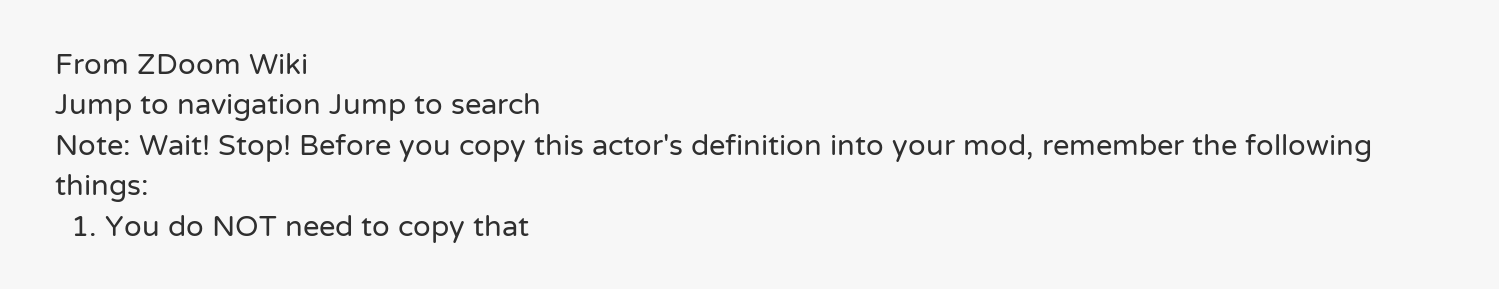From ZDoom Wiki
Jump to navigation Jump to search
Note: Wait! Stop! Before you copy this actor's definition into your mod, remember the following things:
  1. You do NOT need to copy that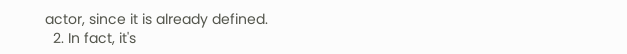actor, since it is already defined.
  2. In fact, it's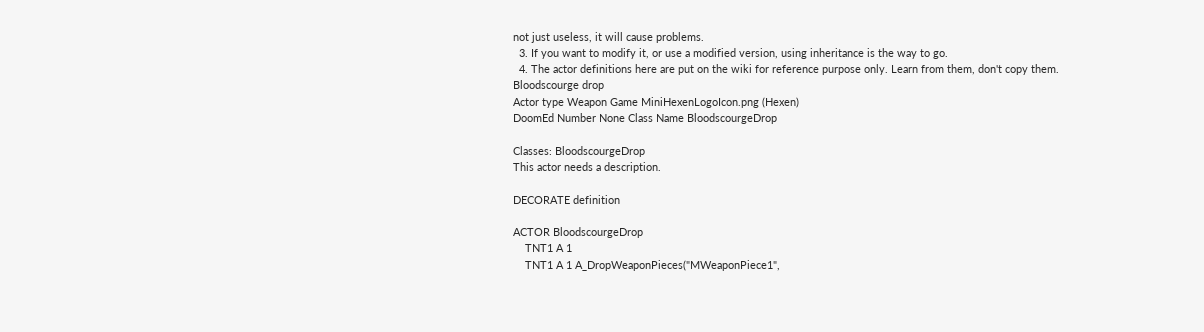not just useless, it will cause problems.
  3. If you want to modify it, or use a modified version, using inheritance is the way to go.
  4. The actor definitions here are put on the wiki for reference purpose only. Learn from them, don't copy them.
Bloodscourge drop
Actor type Weapon Game MiniHexenLogoIcon.png (Hexen)
DoomEd Number None Class Name BloodscourgeDrop

Classes: BloodscourgeDrop
This actor needs a description.

DECORATE definition

ACTOR BloodscourgeDrop
    TNT1 A 1
    TNT1 A 1 A_DropWeaponPieces("MWeaponPiece1",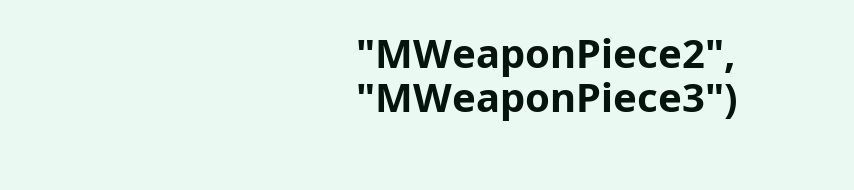"MWeaponPiece2", "MWeaponPiece3")